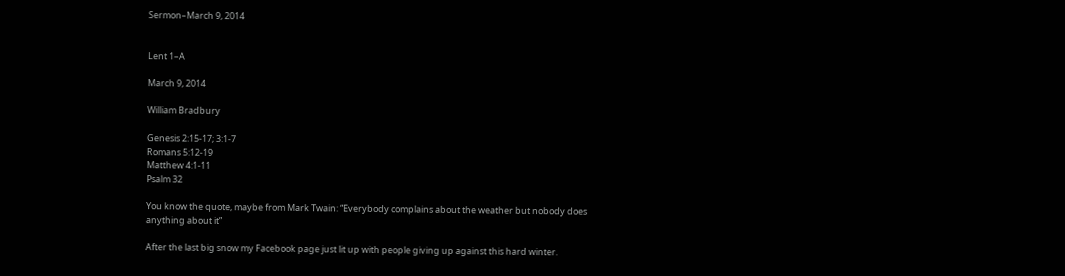Sermon–March 9, 2014


Lent 1–A

March 9, 2014

William Bradbury

Genesis 2:15-17; 3:1-7
Romans 5:12-19
Matthew 4:1-11
Psalm 32

You know the quote, maybe from Mark Twain: “Everybody complains about the weather but nobody does anything about it”

After the last big snow my Facebook page just lit up with people giving up against this hard winter.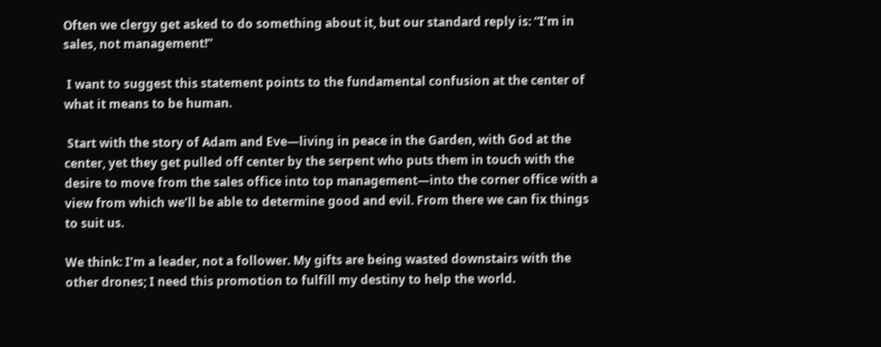Often we clergy get asked to do something about it, but our standard reply is: “I’m in sales, not management!”

 I want to suggest this statement points to the fundamental confusion at the center of what it means to be human.

 Start with the story of Adam and Eve—living in peace in the Garden, with God at the center, yet they get pulled off center by the serpent who puts them in touch with the desire to move from the sales office into top management—into the corner office with a view from which we’ll be able to determine good and evil. From there we can fix things to suit us.

We think: I’m a leader, not a follower. My gifts are being wasted downstairs with the other drones; I need this promotion to fulfill my destiny to help the world.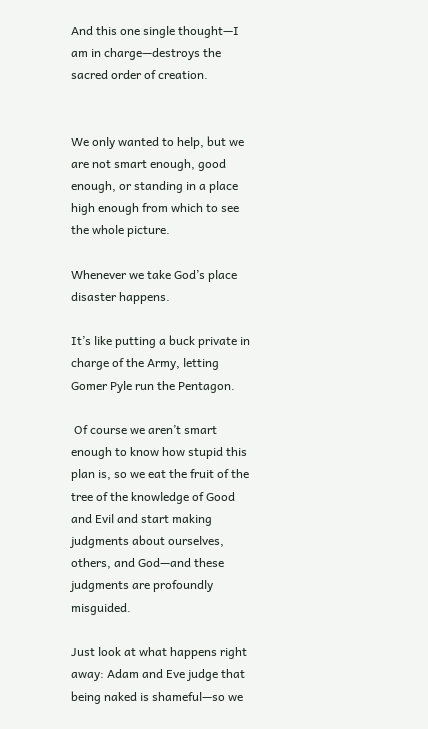And this one single thought—I am in charge—destroys the sacred order of creation.


We only wanted to help, but we are not smart enough, good enough, or standing in a place high enough from which to see the whole picture.

Whenever we take God’s place disaster happens.

It’s like putting a buck private in charge of the Army, letting Gomer Pyle run the Pentagon.

 Of course we aren’t smart enough to know how stupid this plan is, so we eat the fruit of the tree of the knowledge of Good and Evil and start making judgments about ourselves, others, and God—and these judgments are profoundly misguided.

Just look at what happens right away: Adam and Eve judge that being naked is shameful—so we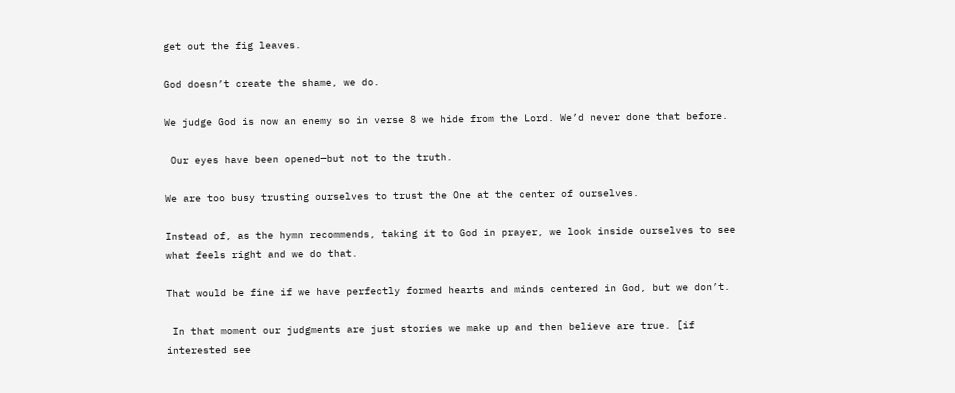get out the fig leaves.

God doesn’t create the shame, we do.

We judge God is now an enemy so in verse 8 we hide from the Lord. We’d never done that before.

 Our eyes have been opened—but not to the truth.

We are too busy trusting ourselves to trust the One at the center of ourselves.

Instead of, as the hymn recommends, taking it to God in prayer, we look inside ourselves to see what feels right and we do that.

That would be fine if we have perfectly formed hearts and minds centered in God, but we don’t.

 In that moment our judgments are just stories we make up and then believe are true. [if interested see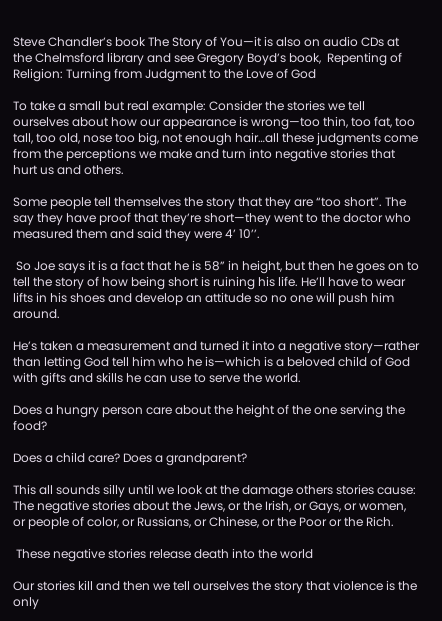Steve Chandler’s book The Story of You—it is also on audio CDs at the Chelmsford library and see Gregory Boyd’s book,  Repenting of Religion: Turning from Judgment to the Love of God

To take a small but real example: Consider the stories we tell ourselves about how our appearance is wrong—too thin, too fat, too tall, too old, nose too big, not enough hair…all these judgments come from the perceptions we make and turn into negative stories that hurt us and others.

Some people tell themselves the story that they are “too short”. The say they have proof that they’re short—they went to the doctor who measured them and said they were 4’ 10’’.

 So Joe says it is a fact that he is 58” in height, but then he goes on to tell the story of how being short is ruining his life. He’ll have to wear lifts in his shoes and develop an attitude so no one will push him around.

He’s taken a measurement and turned it into a negative story—rather than letting God tell him who he is—which is a beloved child of God with gifts and skills he can use to serve the world.

Does a hungry person care about the height of the one serving the food?

Does a child care? Does a grandparent?

This all sounds silly until we look at the damage others stories cause: The negative stories about the Jews, or the Irish, or Gays, or women, or people of color, or Russians, or Chinese, or the Poor or the Rich.

 These negative stories release death into the world

Our stories kill and then we tell ourselves the story that violence is the only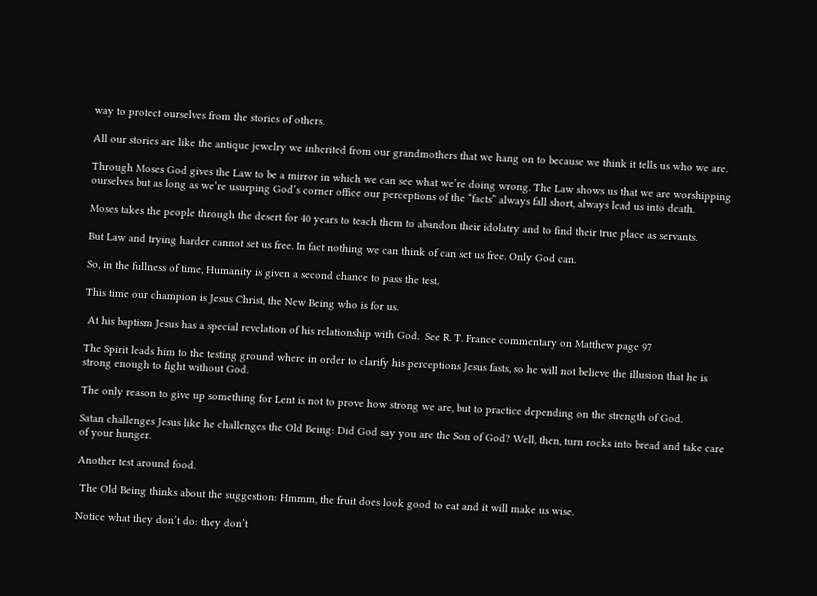way to protect ourselves from the stories of others.

All our stories are like the antique jewelry we inherited from our grandmothers that we hang on to because we think it tells us who we are.

Through Moses God gives the Law to be a mirror in which we can see what we’re doing wrong. The Law shows us that we are worshipping ourselves but as long as we’re usurping God’s corner office our perceptions of the “facts” always fall short, always lead us into death.

Moses takes the people through the desert for 40 years to teach them to abandon their idolatry and to find their true place as servants.

But Law and trying harder cannot set us free. In fact nothing we can think of can set us free. Only God can.

So, in the fullness of time, Humanity is given a second chance to pass the test.

This time our champion is Jesus Christ, the New Being who is for us.

 At his baptism Jesus has a special revelation of his relationship with God.  See R. T. France commentary on Matthew page 97

The Spirit leads him to the testing ground where in order to clarify his perceptions Jesus fasts, so he will not believe the illusion that he is strong enough to fight without God.

The only reason to give up something for Lent is not to prove how strong we are, but to practice depending on the strength of God.

Satan challenges Jesus like he challenges the Old Being: Did God say you are the Son of God? Well, then, turn rocks into bread and take care of your hunger.

Another test around food.

 The Old Being thinks about the suggestion: Hmmm, the fruit does look good to eat and it will make us wise.

Notice what they don’t do: they don’t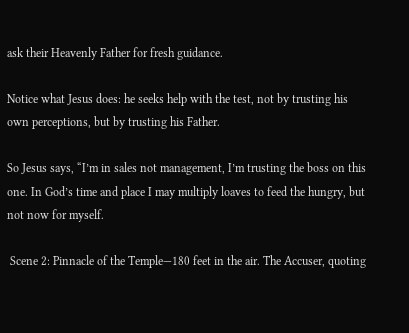ask their Heavenly Father for fresh guidance.

Notice what Jesus does: he seeks help with the test, not by trusting his own perceptions, but by trusting his Father.

So Jesus says, “I’m in sales not management, I’m trusting the boss on this one. In God’s time and place I may multiply loaves to feed the hungry, but not now for myself.

 Scene 2: Pinnacle of the Temple—180 feet in the air. The Accuser, quoting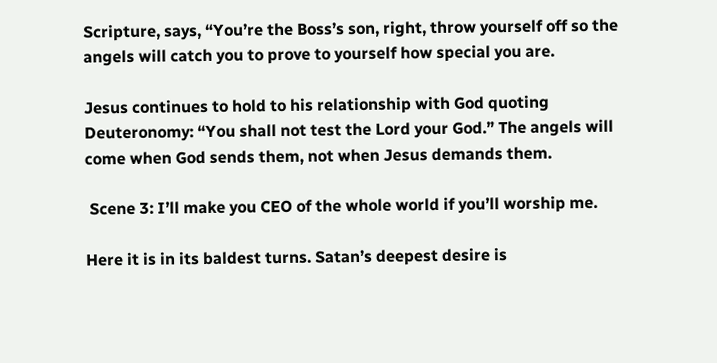Scripture, says, “You’re the Boss’s son, right, throw yourself off so the angels will catch you to prove to yourself how special you are.

Jesus continues to hold to his relationship with God quoting Deuteronomy: “You shall not test the Lord your God.” The angels will come when God sends them, not when Jesus demands them.

 Scene 3: I’ll make you CEO of the whole world if you’ll worship me.

Here it is in its baldest turns. Satan’s deepest desire is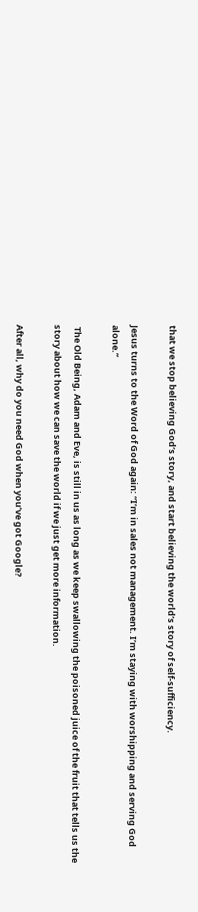that we stop believing God’s story, and start believing the world’s story of self-sufficiency.

Jesus turns to the Word of God again: “I’m in sales not management. I’m staying with worshipping and serving God alone.”

 The Old Being, Adam and Eve, is still in us as long as we keep swallowing the poisoned juice of the fruit that tells us the story about how we can save the world if we just get more information.

After all, why do you need God when you’ve got Google?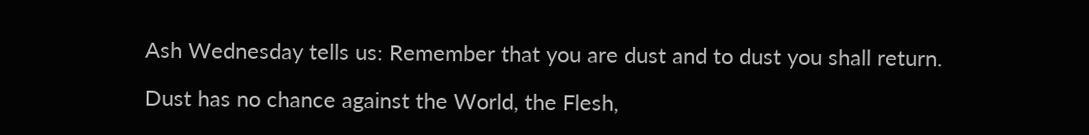Ash Wednesday tells us: Remember that you are dust and to dust you shall return.

Dust has no chance against the World, the Flesh,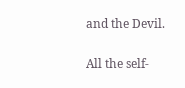and the Devil.

All the self-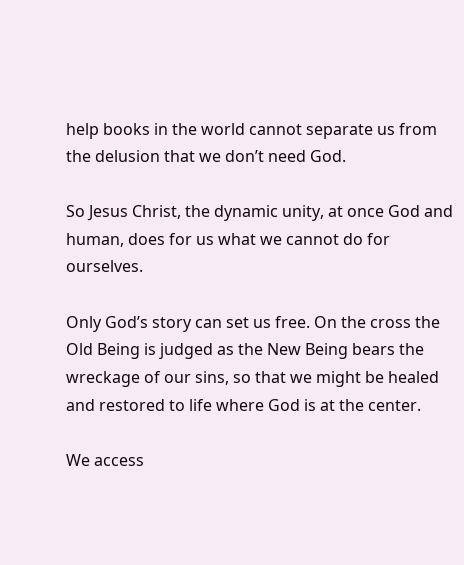help books in the world cannot separate us from the delusion that we don’t need God.

So Jesus Christ, the dynamic unity, at once God and human, does for us what we cannot do for ourselves.

Only God’s story can set us free. On the cross the Old Being is judged as the New Being bears the wreckage of our sins, so that we might be healed and restored to life where God is at the center.

We access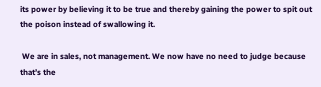its power by believing it to be true and thereby gaining the power to spit out the poison instead of swallowing it.

 We are in sales, not management. We now have no need to judge because that’s the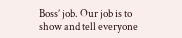Boss’ job. Our job is to show and tell everyone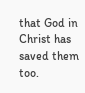that God in Christ has saved them too.